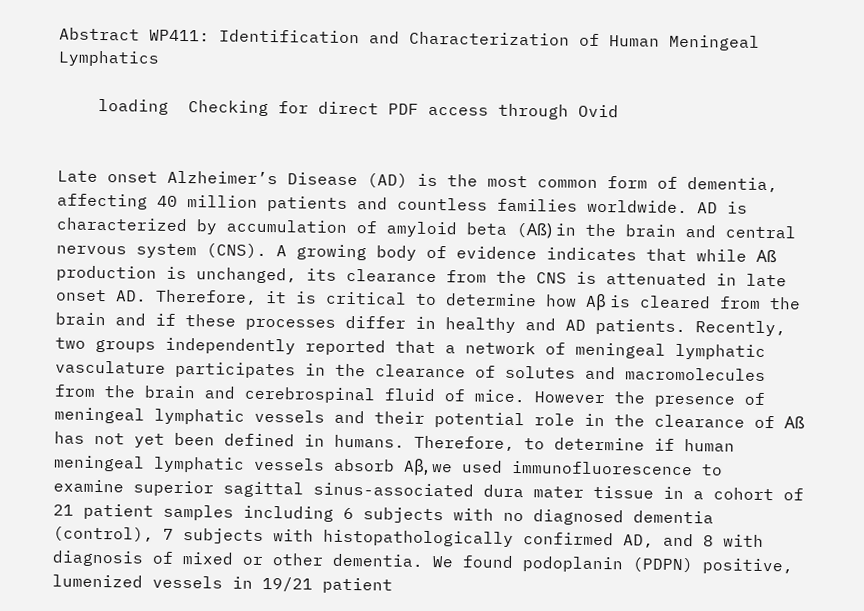Abstract WP411: Identification and Characterization of Human Meningeal Lymphatics

    loading  Checking for direct PDF access through Ovid


Late onset Alzheimer’s Disease (AD) is the most common form of dementia, affecting 40 million patients and countless families worldwide. AD is characterized by accumulation of amyloid beta (Aß) in the brain and central nervous system (CNS). A growing body of evidence indicates that while Aß production is unchanged, its clearance from the CNS is attenuated in late onset AD. Therefore, it is critical to determine how Aβ is cleared from the brain and if these processes differ in healthy and AD patients. Recently, two groups independently reported that a network of meningeal lymphatic vasculature participates in the clearance of solutes and macromolecules from the brain and cerebrospinal fluid of mice. However the presence of meningeal lymphatic vessels and their potential role in the clearance of Aß has not yet been defined in humans. Therefore, to determine if human meningeal lymphatic vessels absorb Aβ, we used immunofluorescence to examine superior sagittal sinus-associated dura mater tissue in a cohort of 21 patient samples including 6 subjects with no diagnosed dementia (control), 7 subjects with histopathologically confirmed AD, and 8 with diagnosis of mixed or other dementia. We found podoplanin (PDPN) positive, lumenized vessels in 19/21 patient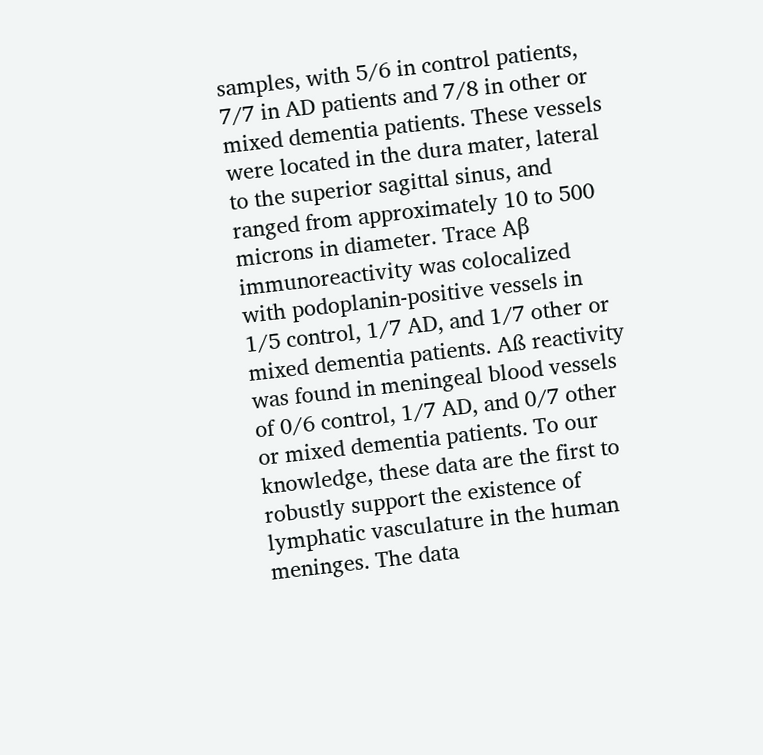samples, with 5/6 in control patients, 7/7 in AD patients and 7/8 in other or mixed dementia patients. These vessels were located in the dura mater, lateral to the superior sagittal sinus, and ranged from approximately 10 to 500 microns in diameter. Trace Aβ immunoreactivity was colocalized with podoplanin-positive vessels in 1/5 control, 1/7 AD, and 1/7 other or mixed dementia patients. Aß reactivity was found in meningeal blood vessels of 0/6 control, 1/7 AD, and 0/7 other or mixed dementia patients. To our knowledge, these data are the first to robustly support the existence of lymphatic vasculature in the human meninges. The data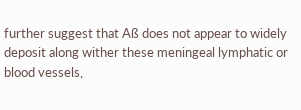further suggest that Aß does not appear to widely deposit along wither these meningeal lymphatic or blood vessels,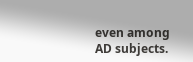even among AD subjects.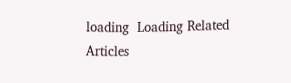loading  Loading Related Articles